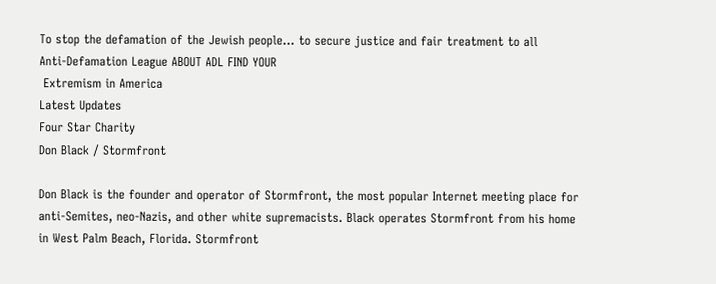To stop the defamation of the Jewish people... to secure justice and fair treatment to all
Anti-Defamation League ABOUT ADL FIND YOUR
 Extremism in America
Latest Updates
Four Star Charity
Don Black / Stormfront

Don Black is the founder and operator of Stormfront, the most popular Internet meeting place for anti-Semites, neo-Nazis, and other white supremacists. Black operates Stormfront from his home in West Palm Beach, Florida. Stormfront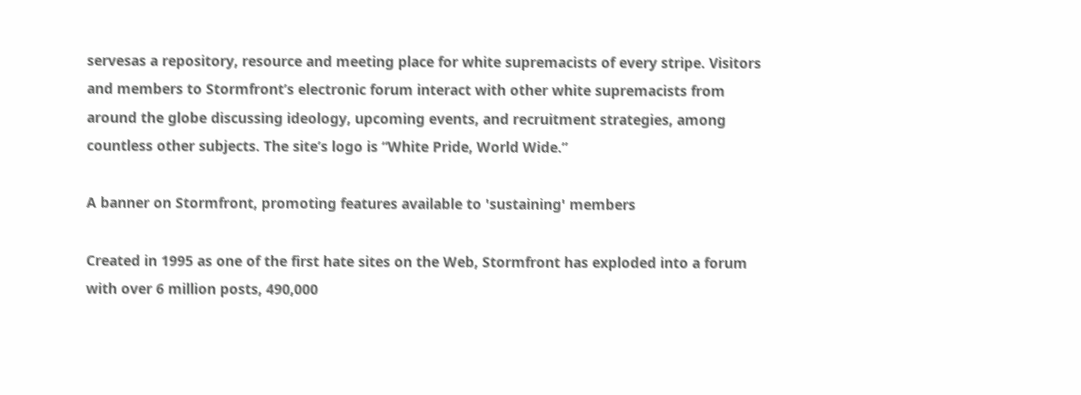servesas a repository, resource and meeting place for white supremacists of every stripe. Visitors and members to Stormfront’s electronic forum interact with other white supremacists from around the globe discussing ideology, upcoming events, and recruitment strategies, among countless other subjects. The site’s logo is “White Pride, World Wide.”

A banner on Stormfront, promoting features available to 'sustaining' members

Created in 1995 as one of the first hate sites on the Web, Stormfront has exploded into a forum with over 6 million posts, 490,000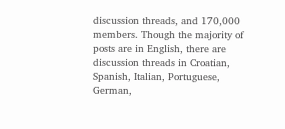discussion threads, and 170,000 members. Though the majority of posts are in English, there are discussion threads in Croatian, Spanish, Italian, Portuguese, German,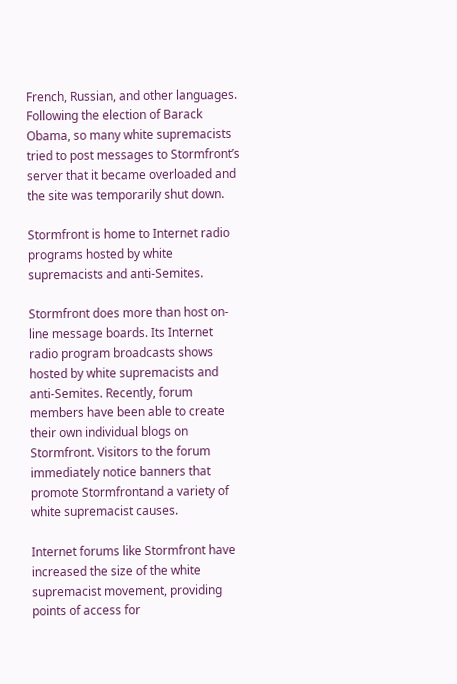French, Russian, and other languages. Following the election of Barack Obama, so many white supremacists tried to post messages to Stormfront’s server that it became overloaded and the site was temporarily shut down.

Stormfront is home to Internet radio programs hosted by white supremacists and anti-Semites.

Stormfront does more than host on-line message boards. Its Internet radio program broadcasts shows hosted by white supremacists and anti-Semites. Recently, forum members have been able to create their own individual blogs on Stormfront. Visitors to the forum immediately notice banners that promote Stormfrontand a variety of white supremacist causes.

Internet forums like Stormfront have increased the size of the white supremacist movement, providing points of access for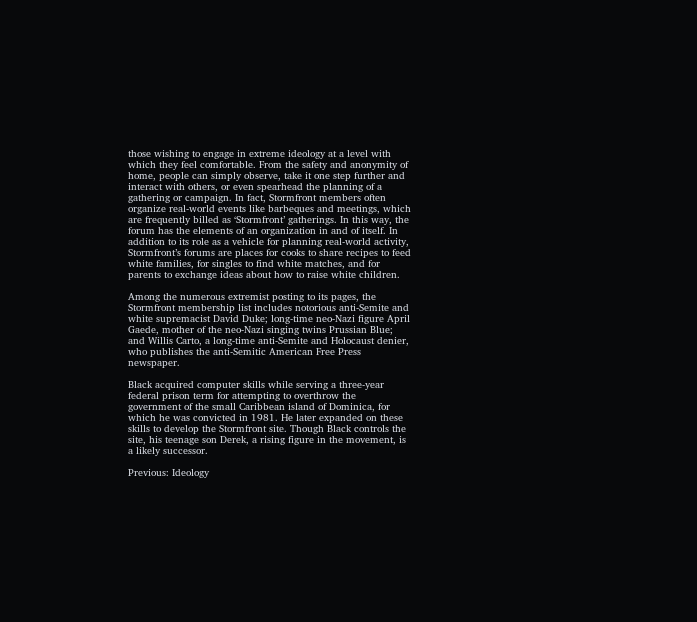those wishing to engage in extreme ideology at a level with which they feel comfortable. From the safety and anonymity of home, people can simply observe, take it one step further and interact with others, or even spearhead the planning of a gathering or campaign. In fact, Stormfront members often organize real-world events like barbeques and meetings, which are frequently billed as ‘Stormfront’ gatherings. In this way, the forum has the elements of an organization in and of itself. In addition to its role as a vehicle for planning real-world activity, Stormfront’s forums are places for cooks to share recipes to feed white families, for singles to find white matches, and for parents to exchange ideas about how to raise white children.

Among the numerous extremist posting to its pages, the Stormfront membership list includes notorious anti-Semite and white supremacist David Duke; long-time neo-Nazi figure April Gaede, mother of the neo-Nazi singing twins Prussian Blue; and Willis Carto, a long-time anti-Semite and Holocaust denier, who publishes the anti-Semitic American Free Press newspaper.

Black acquired computer skills while serving a three-year federal prison term for attempting to overthrow the government of the small Caribbean island of Dominica, for which he was convicted in 1981. He later expanded on these skills to develop the Stormfront site. Though Black controls the site, his teenage son Derek, a rising figure in the movement, is a likely successor.

Previous: Ideology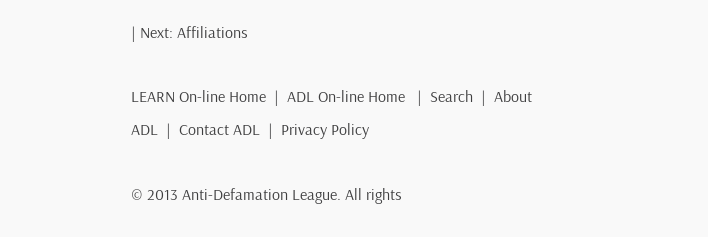| Next: Affiliations

LEARN On-line Home  |  ADL On-line Home   |  Search  |  About ADL  |  Contact ADL  |  Privacy Policy

© 2013 Anti-Defamation League. All rights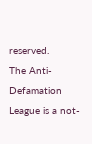reserved.
The Anti-Defamation League is a not-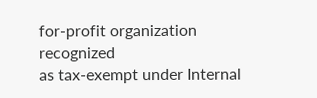for-profit organization recognized
as tax-exempt under Internal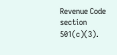Revenue Code section 501(c)(3).